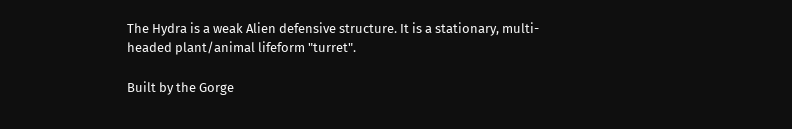The Hydra is a weak Alien defensive structure. It is a stationary, multi-headed plant/animal lifeform "turret".

Built by the Gorge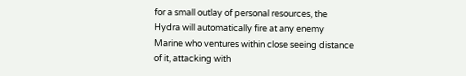for a small outlay of personal resources, the Hydra will automatically fire at any enemy Marine who ventures within close seeing distance of it, attacking with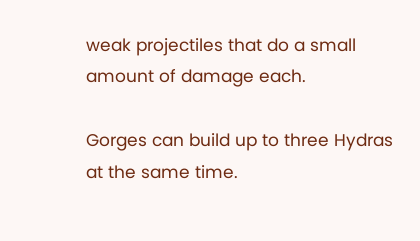weak projectiles that do a small amount of damage each.

Gorges can build up to three Hydras at the same time.